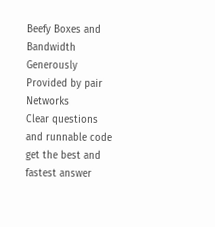Beefy Boxes and Bandwidth Generously Provided by pair Networks
Clear questions and runnable code
get the best and fastest answer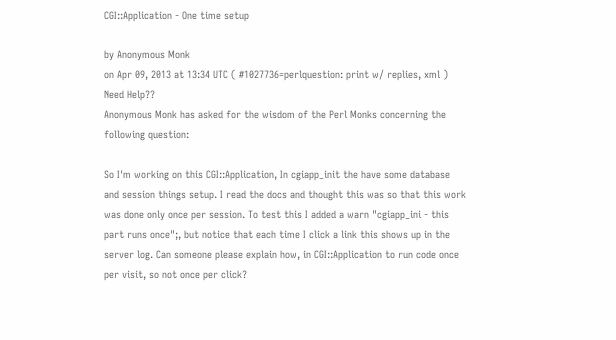CGI::Application - One time setup

by Anonymous Monk
on Apr 09, 2013 at 13:34 UTC ( #1027736=perlquestion: print w/ replies, xml ) Need Help??
Anonymous Monk has asked for the wisdom of the Perl Monks concerning the following question:

So I'm working on this CGI::Application, In cgiapp_init the have some database and session things setup. I read the docs and thought this was so that this work was done only once per session. To test this I added a warn "cgiapp_ini - this part runs once";, but notice that each time I click a link this shows up in the server log. Can someone please explain how, in CGI::Application to run code once per visit, so not once per click?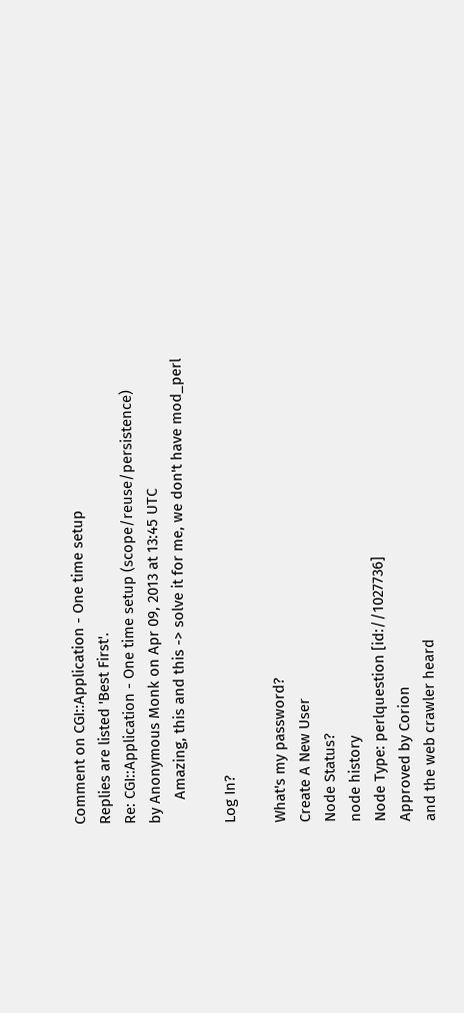Comment on CGI::Application - One time setup
Replies are listed 'Best First'.
Re: CGI::Application - One time setup (scope/reuse/persistence)
by Anonymous Monk on Apr 09, 2013 at 13:45 UTC
      Amazing, this and this -> solve it for me, we don't have mod_perl

Log In?

What's my password?
Create A New User
Node Status?
node history
Node Type: perlquestion [id://1027736]
Approved by Corion
and the web crawler heard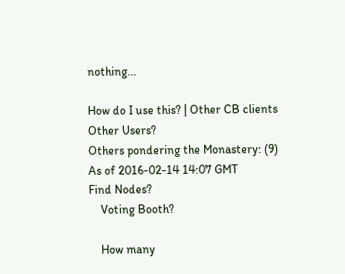nothing...

How do I use this? | Other CB clients
Other Users?
Others pondering the Monastery: (9)
As of 2016-02-14 14:07 GMT
Find Nodes?
    Voting Booth?

    How many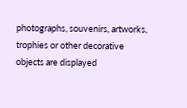photographs, souvenirs, artworks, trophies or other decorative objects are displayed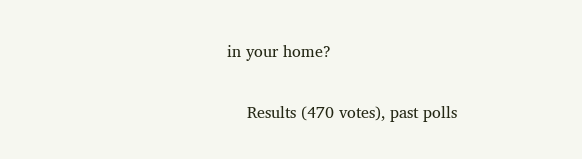in your home?

    Results (470 votes), past polls